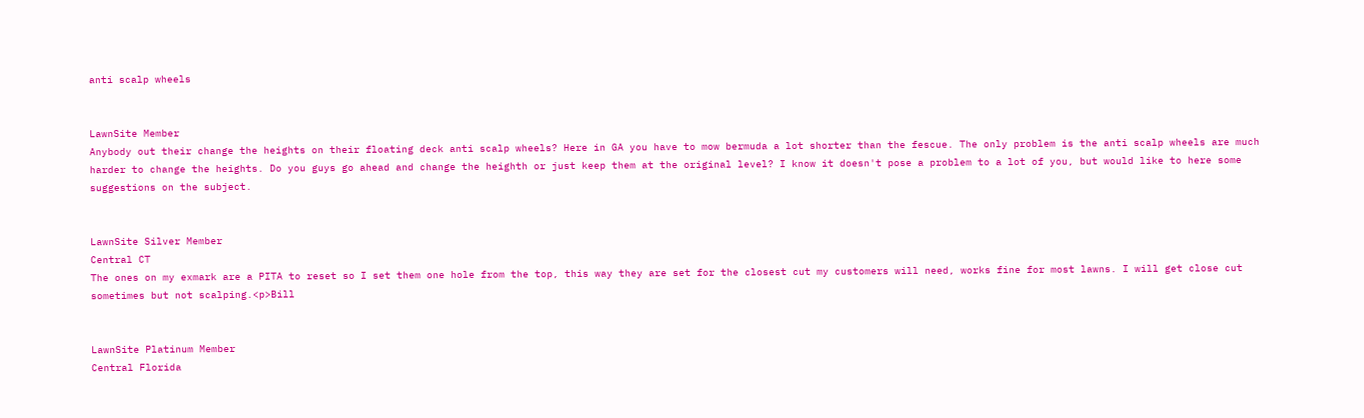anti scalp wheels


LawnSite Member
Anybody out their change the heights on their floating deck anti scalp wheels? Here in GA you have to mow bermuda a lot shorter than the fescue. The only problem is the anti scalp wheels are much harder to change the heights. Do you guys go ahead and change the heighth or just keep them at the original level? I know it doesn't pose a problem to a lot of you, but would like to here some suggestions on the subject.


LawnSite Silver Member
Central CT
The ones on my exmark are a PITA to reset so I set them one hole from the top, this way they are set for the closest cut my customers will need, works fine for most lawns. I will get close cut sometimes but not scalping.<p>Bill


LawnSite Platinum Member
Central Florida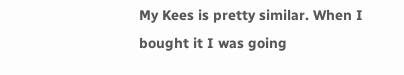My Kees is pretty similar. When I bought it I was going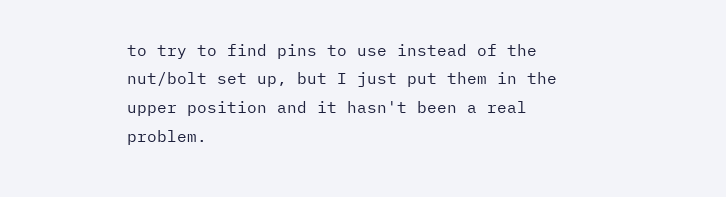to try to find pins to use instead of the nut/bolt set up, but I just put them in the upper position and it hasn't been a real problem.